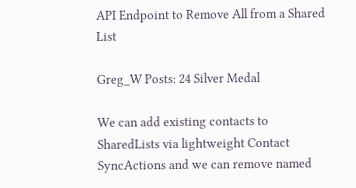API Endpoint to Remove All from a Shared List

Greg_W Posts: 24 Silver Medal

We can add existing contacts to SharedLists via lightweight Contact SyncActions and we can remove named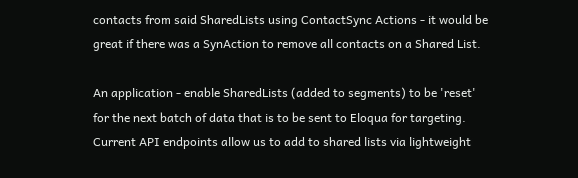contacts from said SharedLists using ContactSync Actions - it would be great if there was a SynAction to remove all contacts on a Shared List.

An application - enable SharedLists (added to segments) to be 'reset' for the next batch of data that is to be sent to Eloqua for targeting. Current API endpoints allow us to add to shared lists via lightweight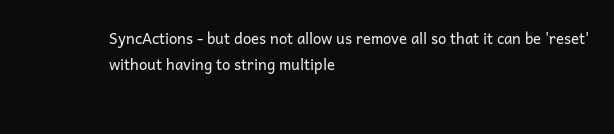SyncActions - but does not allow us remove all so that it can be 'reset' without having to string multiple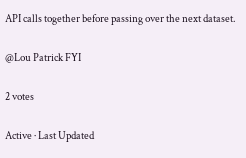API calls together before passing over the next dataset.

@Lou Patrick FYI

2 votes

Active · Last Updated